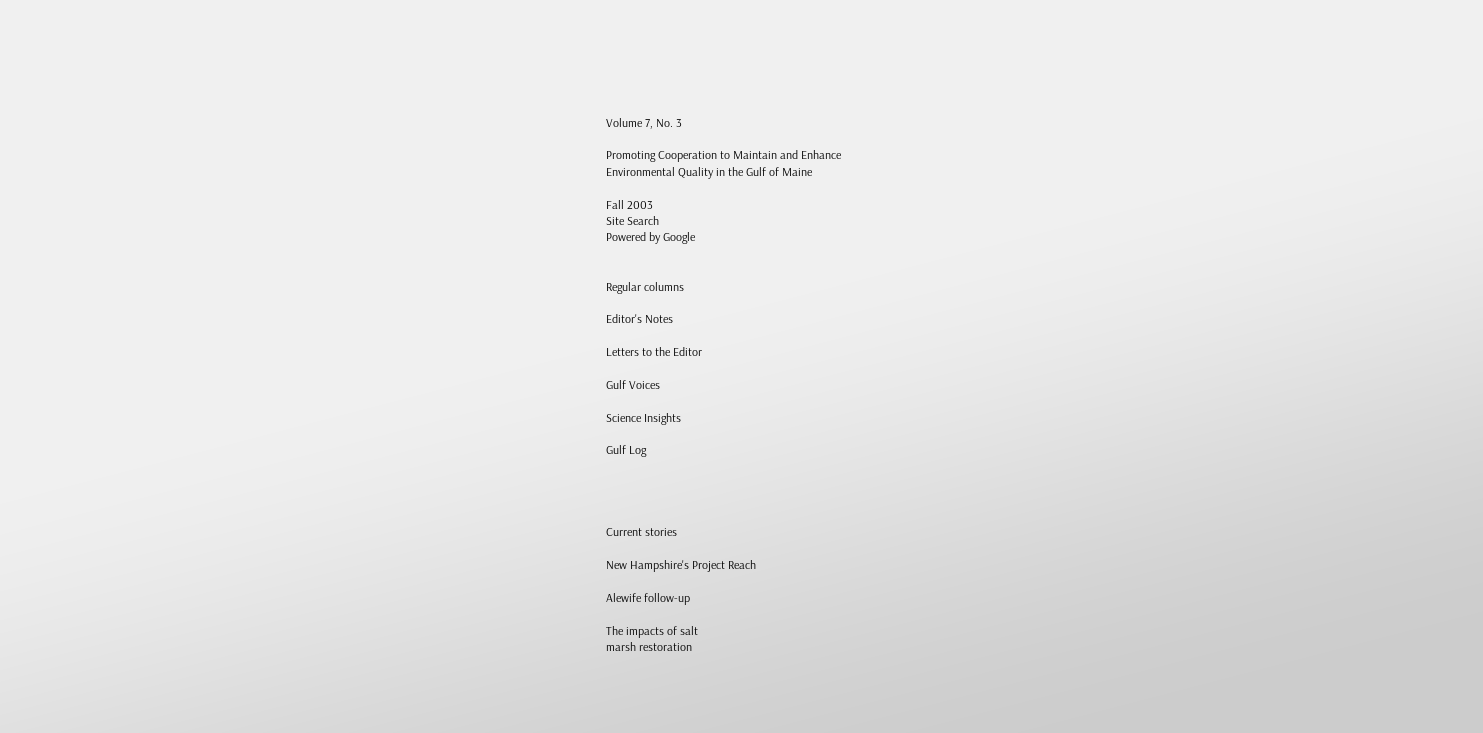Volume 7, No. 3

Promoting Cooperation to Maintain and Enhance
Environmental Quality in the Gulf of Maine

Fall 2003
Site Search
Powered by Google


Regular columns

Editor's Notes

Letters to the Editor

Gulf Voices

Science Insights

Gulf Log




Current stories

New Hampshire's Project Reach

Alewife follow-up

The impacts of salt
marsh restoration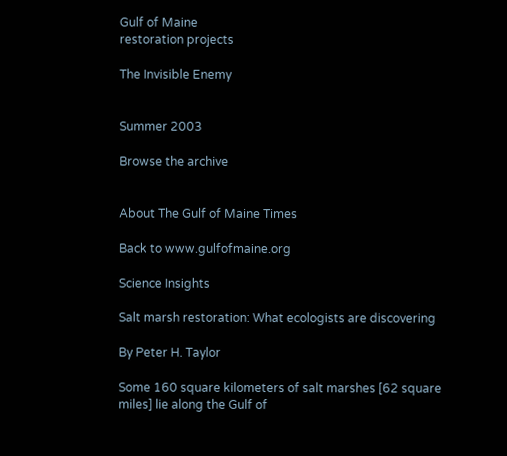Gulf of Maine
restoration projects

The Invisible Enemy


Summer 2003

Browse the archive


About The Gulf of Maine Times

Back to www.gulfofmaine.org

Science Insights

Salt marsh restoration: What ecologists are discovering

By Peter H. Taylor

Some 160 square kilometers of salt marshes [62 square miles] lie along the Gulf of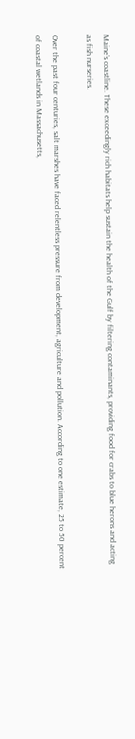Maine’s coastline. These exceedingly rich habitats help sustain the health of the Gulf by filtering contaminants, providing food for crabs to blue herons and acting as fish nurseries.

Over the past four centuries, salt marshes have faced relentless pressure from development, agriculture and pollution. According to one estimate, 25 to 50 percent of coastal wetlands in Massachusetts,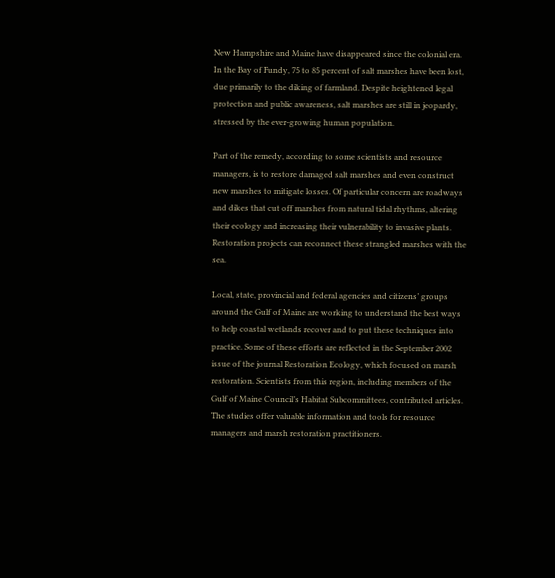New Hampshire and Maine have disappeared since the colonial era. In the Bay of Fundy, 75 to 85 percent of salt marshes have been lost, due primarily to the diking of farmland. Despite heightened legal protection and public awareness, salt marshes are still in jeopardy, stressed by the ever-growing human population.

Part of the remedy, according to some scientists and resource managers, is to restore damaged salt marshes and even construct new marshes to mitigate losses. Of particular concern are roadways and dikes that cut off marshes from natural tidal rhythms, altering their ecology and increasing their vulnerability to invasive plants. Restoration projects can reconnect these strangled marshes with the sea.

Local, state, provincial and federal agencies and citizens’ groups around the Gulf of Maine are working to understand the best ways to help coastal wetlands recover and to put these techniques into practice. Some of these efforts are reflected in the September 2002 issue of the journal Restoration Ecology, which focused on marsh restoration. Scientists from this region, including members of the Gulf of Maine Council’s Habitat Subcommittees, contributed articles. The studies offer valuable information and tools for resource managers and marsh restoration practitioners.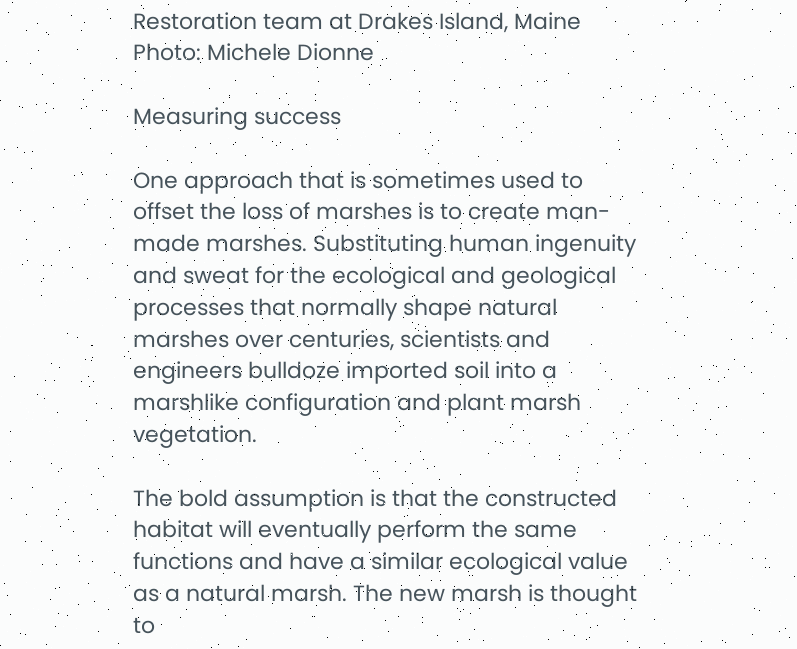Restoration team at Drakes Island, Maine
Photo: Michele Dionne

Measuring success

One approach that is sometimes used to offset the loss of marshes is to create man-made marshes. Substituting human ingenuity and sweat for the ecological and geological processes that normally shape natural marshes over centuries, scientists and engineers bulldoze imported soil into a marshlike configuration and plant marsh vegetation.

The bold assumption is that the constructed habitat will eventually perform the same functions and have a similar ecological value as a natural marsh. The new marsh is thought to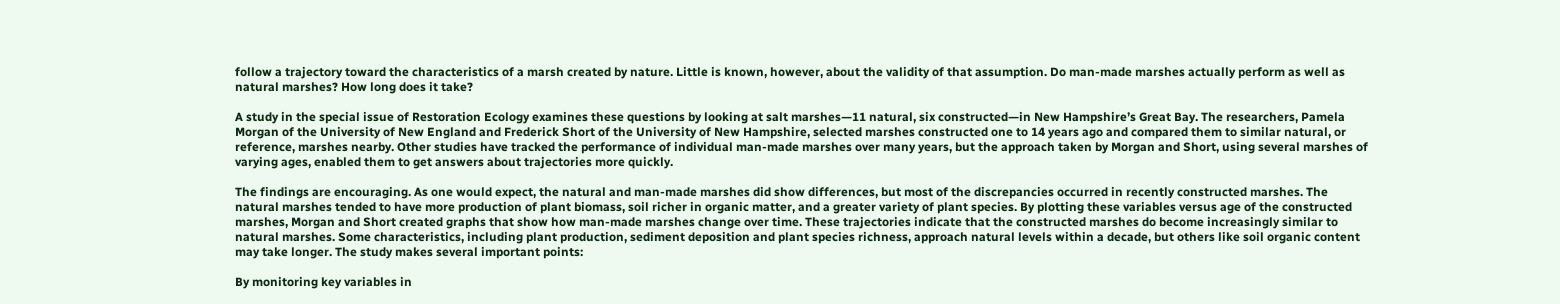follow a trajectory toward the characteristics of a marsh created by nature. Little is known, however, about the validity of that assumption. Do man-made marshes actually perform as well as natural marshes? How long does it take?

A study in the special issue of Restoration Ecology examines these questions by looking at salt marshes—11 natural, six constructed—in New Hampshire’s Great Bay. The researchers, Pamela Morgan of the University of New England and Frederick Short of the University of New Hampshire, selected marshes constructed one to 14 years ago and compared them to similar natural, or reference, marshes nearby. Other studies have tracked the performance of individual man-made marshes over many years, but the approach taken by Morgan and Short, using several marshes of varying ages, enabled them to get answers about trajectories more quickly.

The findings are encouraging. As one would expect, the natural and man-made marshes did show differences, but most of the discrepancies occurred in recently constructed marshes. The natural marshes tended to have more production of plant biomass, soil richer in organic matter, and a greater variety of plant species. By plotting these variables versus age of the constructed marshes, Morgan and Short created graphs that show how man-made marshes change over time. These trajectories indicate that the constructed marshes do become increasingly similar to natural marshes. Some characteristics, including plant production, sediment deposition and plant species richness, approach natural levels within a decade, but others like soil organic content may take longer. The study makes several important points:

By monitoring key variables in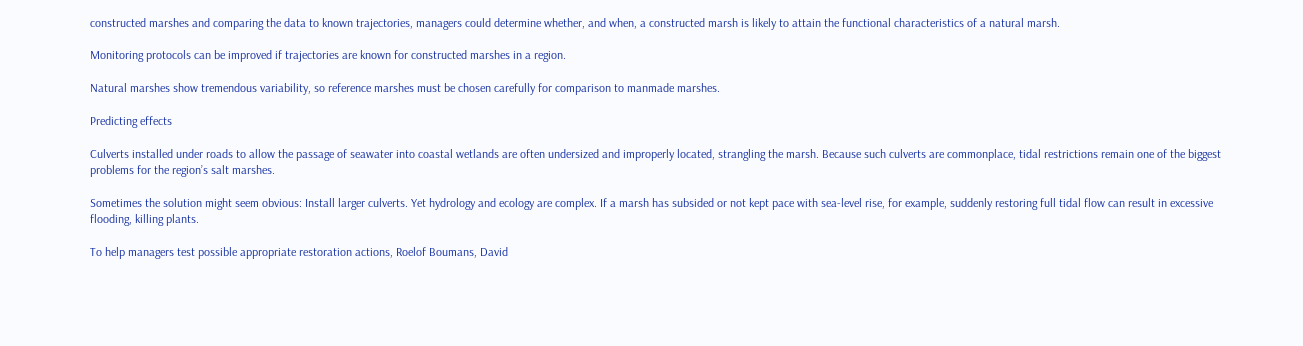constructed marshes and comparing the data to known trajectories, managers could determine whether, and when, a constructed marsh is likely to attain the functional characteristics of a natural marsh.

Monitoring protocols can be improved if trajectories are known for constructed marshes in a region.

Natural marshes show tremendous variability, so reference marshes must be chosen carefully for comparison to manmade marshes.

Predicting effects

Culverts installed under roads to allow the passage of seawater into coastal wetlands are often undersized and improperly located, strangling the marsh. Because such culverts are commonplace, tidal restrictions remain one of the biggest problems for the region’s salt marshes.

Sometimes the solution might seem obvious: Install larger culverts. Yet hydrology and ecology are complex. If a marsh has subsided or not kept pace with sea-level rise, for example, suddenly restoring full tidal flow can result in excessive flooding, killing plants.

To help managers test possible appropriate restoration actions, Roelof Boumans, David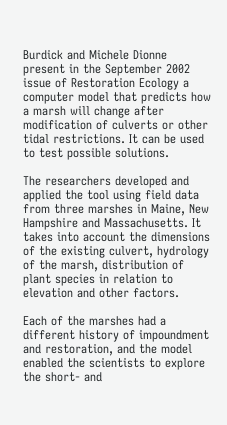Burdick and Michele Dionne present in the September 2002 issue of Restoration Ecology a computer model that predicts how a marsh will change after modification of culverts or other tidal restrictions. It can be used to test possible solutions.

The researchers developed and applied the tool using field data from three marshes in Maine, New Hampshire and Massachusetts. It takes into account the dimensions of the existing culvert, hydrology of the marsh, distribution of plant species in relation to elevation and other factors.

Each of the marshes had a different history of impoundment and restoration, and the model enabled the scientists to explore the short- and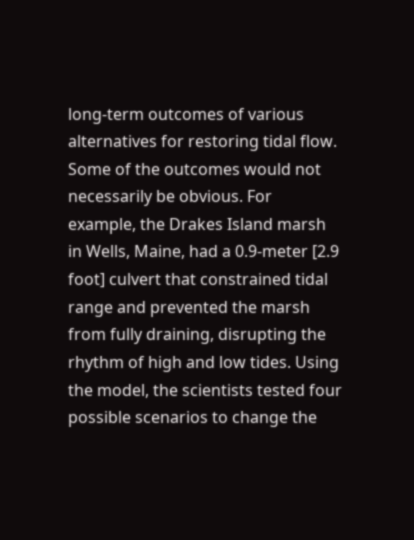long-term outcomes of various alternatives for restoring tidal flow. Some of the outcomes would not necessarily be obvious. For example, the Drakes Island marsh in Wells, Maine, had a 0.9-meter [2.9 foot] culvert that constrained tidal range and prevented the marsh from fully draining, disrupting the rhythm of high and low tides. Using the model, the scientists tested four possible scenarios to change the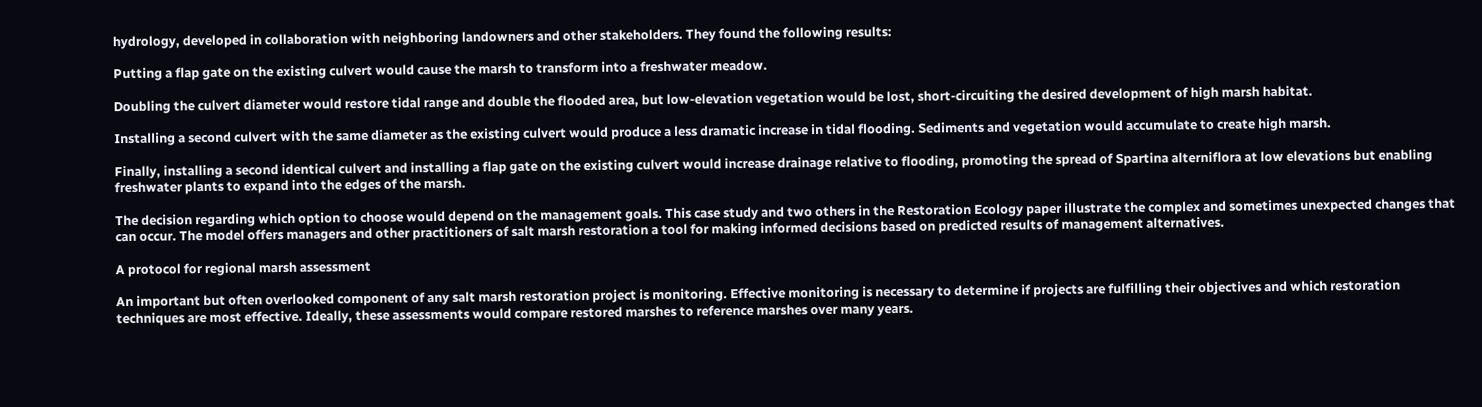hydrology, developed in collaboration with neighboring landowners and other stakeholders. They found the following results:

Putting a flap gate on the existing culvert would cause the marsh to transform into a freshwater meadow.

Doubling the culvert diameter would restore tidal range and double the flooded area, but low-elevation vegetation would be lost, short-circuiting the desired development of high marsh habitat.

Installing a second culvert with the same diameter as the existing culvert would produce a less dramatic increase in tidal flooding. Sediments and vegetation would accumulate to create high marsh.

Finally, installing a second identical culvert and installing a flap gate on the existing culvert would increase drainage relative to flooding, promoting the spread of Spartina alterniflora at low elevations but enabling freshwater plants to expand into the edges of the marsh.

The decision regarding which option to choose would depend on the management goals. This case study and two others in the Restoration Ecology paper illustrate the complex and sometimes unexpected changes that can occur. The model offers managers and other practitioners of salt marsh restoration a tool for making informed decisions based on predicted results of management alternatives.

A protocol for regional marsh assessment

An important but often overlooked component of any salt marsh restoration project is monitoring. Effective monitoring is necessary to determine if projects are fulfilling their objectives and which restoration techniques are most effective. Ideally, these assessments would compare restored marshes to reference marshes over many years.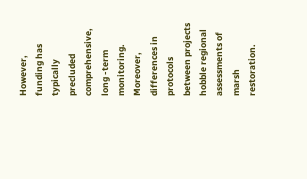However, funding has typically precluded comprehensive, long -term monitoring. Moreover, differences in protocols between projects hobble regional assessments of marsh restoration.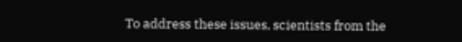To address these issues, scientists from the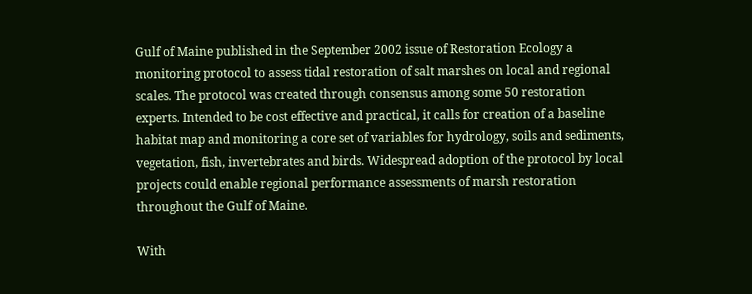Gulf of Maine published in the September 2002 issue of Restoration Ecology a monitoring protocol to assess tidal restoration of salt marshes on local and regional scales. The protocol was created through consensus among some 50 restoration experts. Intended to be cost effective and practical, it calls for creation of a baseline habitat map and monitoring a core set of variables for hydrology, soils and sediments, vegetation, fish, invertebrates and birds. Widespread adoption of the protocol by local projects could enable regional performance assessments of marsh restoration throughout the Gulf of Maine.

With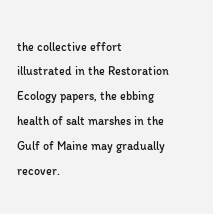the collective effort illustrated in the Restoration Ecology papers, the ebbing health of salt marshes in the Gulf of Maine may gradually recover.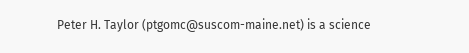Peter H. Taylor (ptgomc@suscom-maine.net) is a science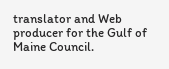translator and Web producer for the Gulf of Maine Council.